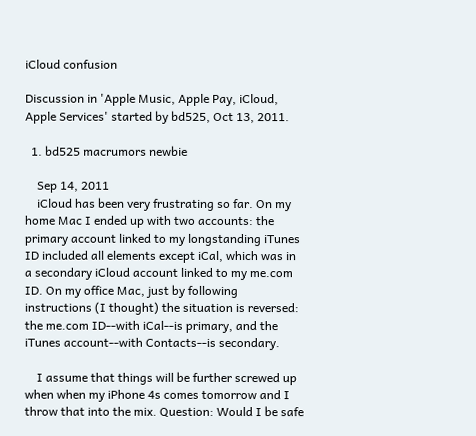iCloud confusion

Discussion in 'Apple Music, Apple Pay, iCloud, Apple Services' started by bd525, Oct 13, 2011.

  1. bd525 macrumors newbie

    Sep 14, 2011
    iCloud has been very frustrating so far. On my home Mac I ended up with two accounts: the primary account linked to my longstanding iTunes ID included all elements except iCal, which was in a secondary iCloud account linked to my me.com ID. On my office Mac, just by following instructions (I thought) the situation is reversed: the me.com ID--with iCal--is primary, and the iTunes account--with Contacts--is secondary.

    I assume that things will be further screwed up when when my iPhone 4s comes tomorrow and I throw that into the mix. Question: Would I be safe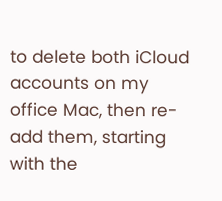to delete both iCloud accounts on my office Mac, then re-add them, starting with the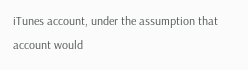iTunes account, under the assumption that account would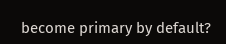become primary by default?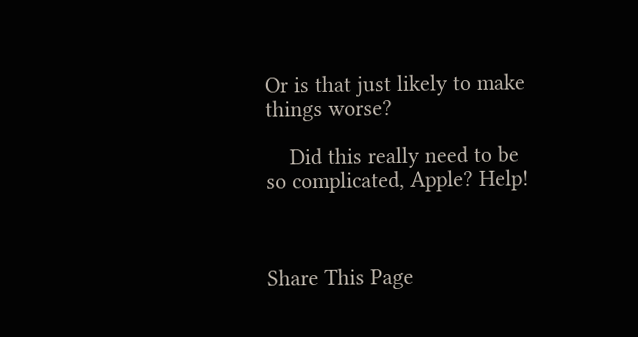Or is that just likely to make things worse?

    Did this really need to be so complicated, Apple? Help!



Share This Page